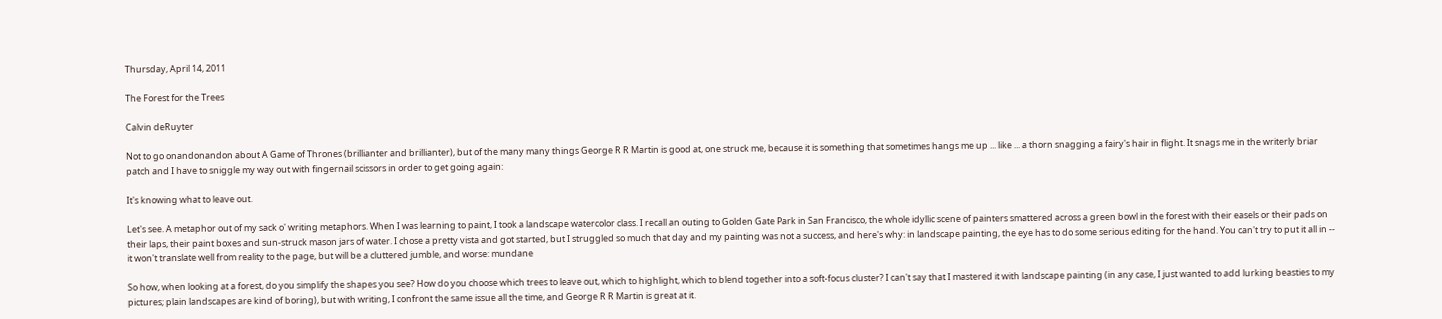Thursday, April 14, 2011

The Forest for the Trees

Calvin deRuyter

Not to go onandonandon about A Game of Thrones (brillianter and brillianter), but of the many many things George R R Martin is good at, one struck me, because it is something that sometimes hangs me up ... like ... a thorn snagging a fairy's hair in flight. It snags me in the writerly briar patch and I have to sniggle my way out with fingernail scissors in order to get going again:

It's knowing what to leave out.

Let's see. A metaphor out of my sack o' writing metaphors. When I was learning to paint, I took a landscape watercolor class. I recall an outing to Golden Gate Park in San Francisco, the whole idyllic scene of painters smattered across a green bowl in the forest with their easels or their pads on their laps, their paint boxes and sun-struck mason jars of water. I chose a pretty vista and got started, but I struggled so much that day and my painting was not a success, and here's why: in landscape painting, the eye has to do some serious editing for the hand. You can't try to put it all in -- it won't translate well from reality to the page, but will be a cluttered jumble, and worse: mundane

So how, when looking at a forest, do you simplify the shapes you see? How do you choose which trees to leave out, which to highlight, which to blend together into a soft-focus cluster? I can't say that I mastered it with landscape painting (in any case, I just wanted to add lurking beasties to my pictures; plain landscapes are kind of boring), but with writing, I confront the same issue all the time, and George R R Martin is great at it.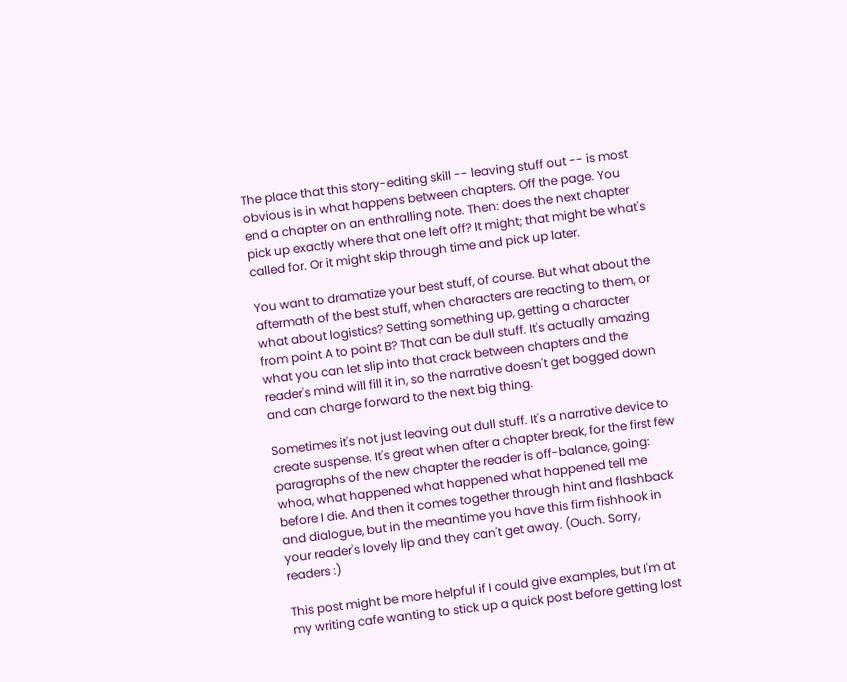The place that this story-editing skill -- leaving stuff out -- is most obvious is in what happens between chapters. Off the page. You end a chapter on an enthralling note. Then: does the next chapter pick up exactly where that one left off? It might; that might be what's called for. Or it might skip through time and pick up later.

You want to dramatize your best stuff, of course. But what about the aftermath of the best stuff, when characters are reacting to them, or what about logistics? Setting something up, getting a character from point A to point B? That can be dull stuff. It's actually amazing what you can let slip into that crack between chapters and the reader's mind will fill it in, so the narrative doesn't get bogged down and can charge forward to the next big thing.

Sometimes it's not just leaving out dull stuff. It's a narrative device to create suspense. It's great when after a chapter break, for the first few paragraphs of the new chapter the reader is off-balance, going: whoa, what happened what happened what happened tell me before I die. And then it comes together through hint and flashback and dialogue, but in the meantime you have this firm fishhook in your reader's lovely lip and they can't get away. (Ouch. Sorry, readers :)

This post might be more helpful if I could give examples, but I'm at my writing cafe wanting to stick up a quick post before getting lost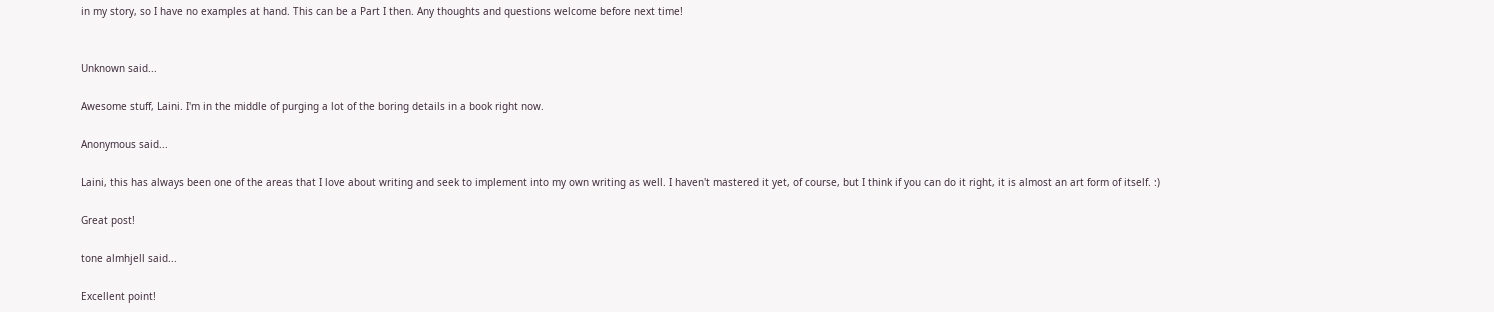in my story, so I have no examples at hand. This can be a Part I then. Any thoughts and questions welcome before next time!


Unknown said...

Awesome stuff, Laini. I'm in the middle of purging a lot of the boring details in a book right now.

Anonymous said...

Laini, this has always been one of the areas that I love about writing and seek to implement into my own writing as well. I haven't mastered it yet, of course, but I think if you can do it right, it is almost an art form of itself. :)

Great post!

tone almhjell said...

Excellent point!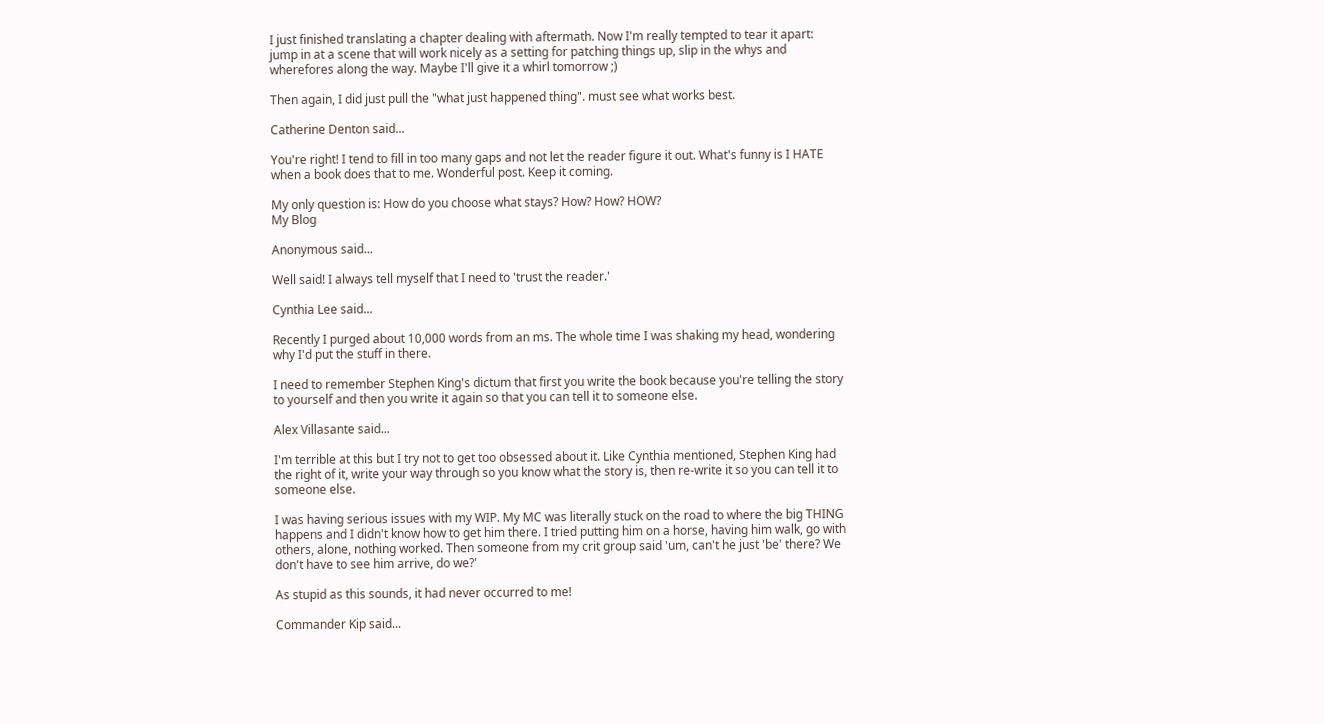I just finished translating a chapter dealing with aftermath. Now I'm really tempted to tear it apart: jump in at a scene that will work nicely as a setting for patching things up, slip in the whys and wherefores along the way. Maybe I'll give it a whirl tomorrow ;)

Then again, I did just pull the "what just happened thing". must see what works best.

Catherine Denton said...

You're right! I tend to fill in too many gaps and not let the reader figure it out. What's funny is I HATE when a book does that to me. Wonderful post. Keep it coming.

My only question is: How do you choose what stays? How? How? HOW?
My Blog

Anonymous said...

Well said! I always tell myself that I need to 'trust the reader.'

Cynthia Lee said...

Recently I purged about 10,000 words from an ms. The whole time I was shaking my head, wondering why I'd put the stuff in there.

I need to remember Stephen King's dictum that first you write the book because you're telling the story to yourself and then you write it again so that you can tell it to someone else.

Alex Villasante said...

I'm terrible at this but I try not to get too obsessed about it. Like Cynthia mentioned, Stephen King had the right of it, write your way through so you know what the story is, then re-write it so you can tell it to someone else.

I was having serious issues with my WIP. My MC was literally stuck on the road to where the big THING happens and I didn't know how to get him there. I tried putting him on a horse, having him walk, go with others, alone, nothing worked. Then someone from my crit group said 'um, can't he just 'be' there? We don't have to see him arrive, do we?'

As stupid as this sounds, it had never occurred to me!

Commander Kip said...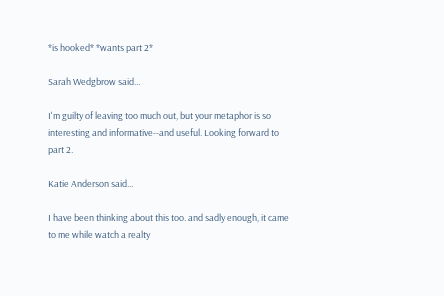*is hooked* *wants part 2*

Sarah Wedgbrow said...

I'm guilty of leaving too much out, but your metaphor is so interesting and informative--and useful. Looking forward to part 2.

Katie Anderson said...

I have been thinking about this too. and sadly enough, it came to me while watch a realty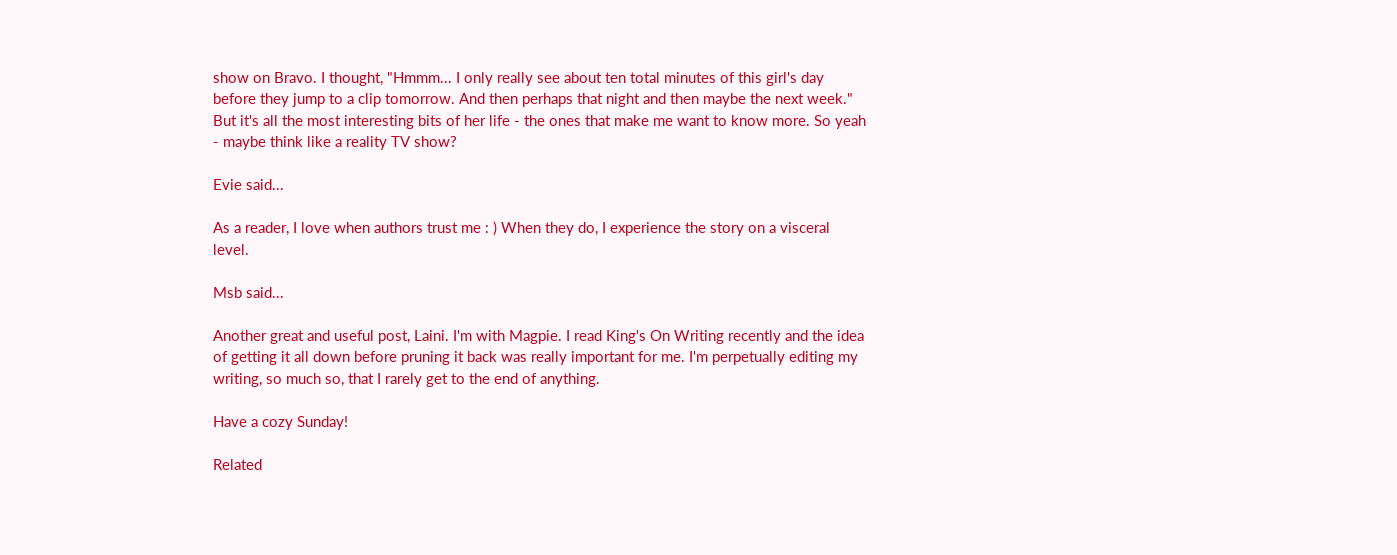show on Bravo. I thought, "Hmmm... I only really see about ten total minutes of this girl's day before they jump to a clip tomorrow. And then perhaps that night and then maybe the next week." But it's all the most interesting bits of her life - the ones that make me want to know more. So yeah - maybe think like a reality TV show?

Evie said...

As a reader, I love when authors trust me : ) When they do, I experience the story on a visceral level.

Msb said...

Another great and useful post, Laini. I'm with Magpie. I read King's On Writing recently and the idea of getting it all down before pruning it back was really important for me. I'm perpetually editing my writing, so much so, that I rarely get to the end of anything.

Have a cozy Sunday!

Related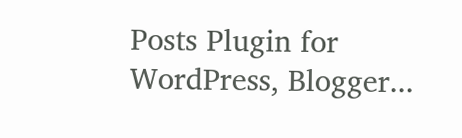Posts Plugin for WordPress, Blogger...